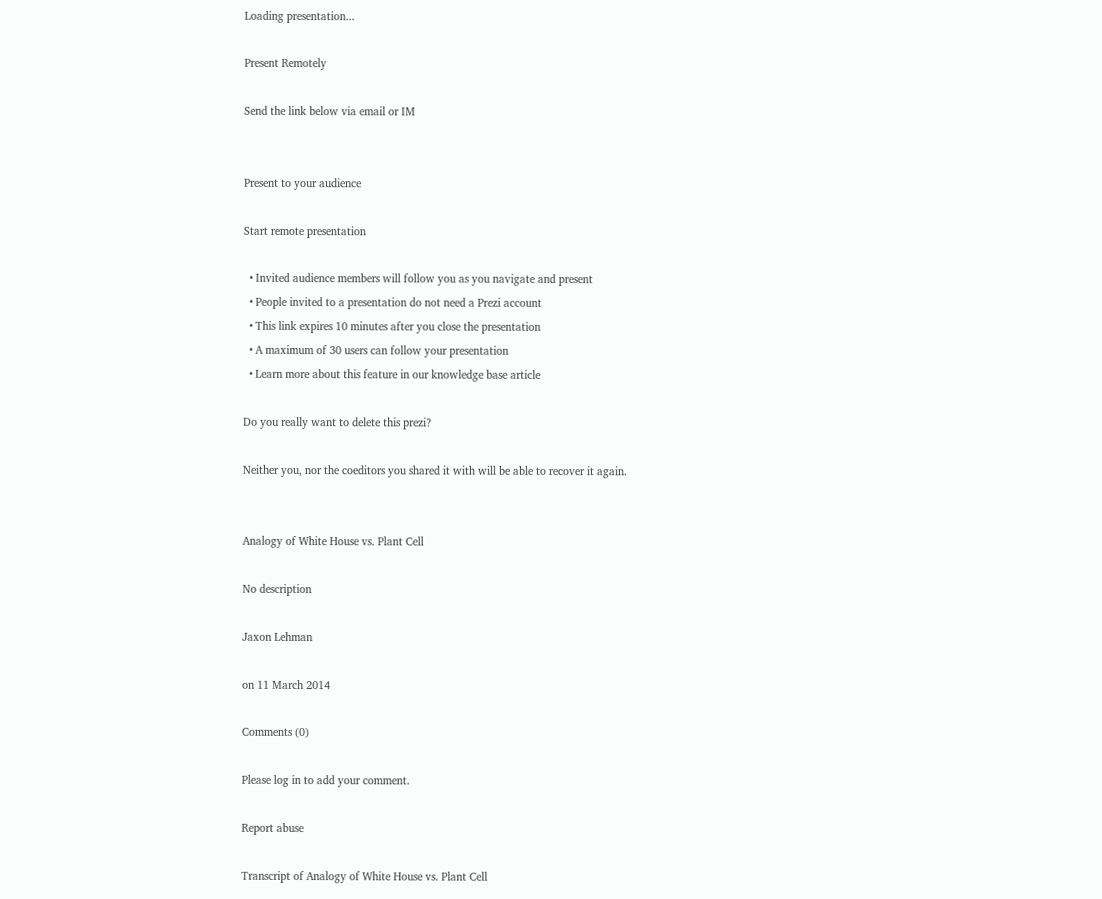Loading presentation...

Present Remotely

Send the link below via email or IM


Present to your audience

Start remote presentation

  • Invited audience members will follow you as you navigate and present
  • People invited to a presentation do not need a Prezi account
  • This link expires 10 minutes after you close the presentation
  • A maximum of 30 users can follow your presentation
  • Learn more about this feature in our knowledge base article

Do you really want to delete this prezi?

Neither you, nor the coeditors you shared it with will be able to recover it again.


Analogy of White House vs. Plant Cell

No description

Jaxon Lehman

on 11 March 2014

Comments (0)

Please log in to add your comment.

Report abuse

Transcript of Analogy of White House vs. Plant Cell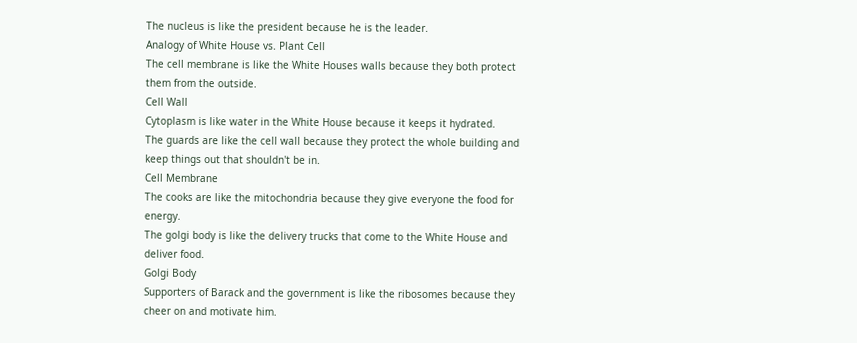The nucleus is like the president because he is the leader.
Analogy of White House vs. Plant Cell
The cell membrane is like the White Houses walls because they both protect them from the outside.
Cell Wall
Cytoplasm is like water in the White House because it keeps it hydrated.
The guards are like the cell wall because they protect the whole building and keep things out that shouldn't be in.
Cell Membrane
The cooks are like the mitochondria because they give everyone the food for energy.
The golgi body is like the delivery trucks that come to the White House and deliver food.
Golgi Body
Supporters of Barack and the government is like the ribosomes because they cheer on and motivate him.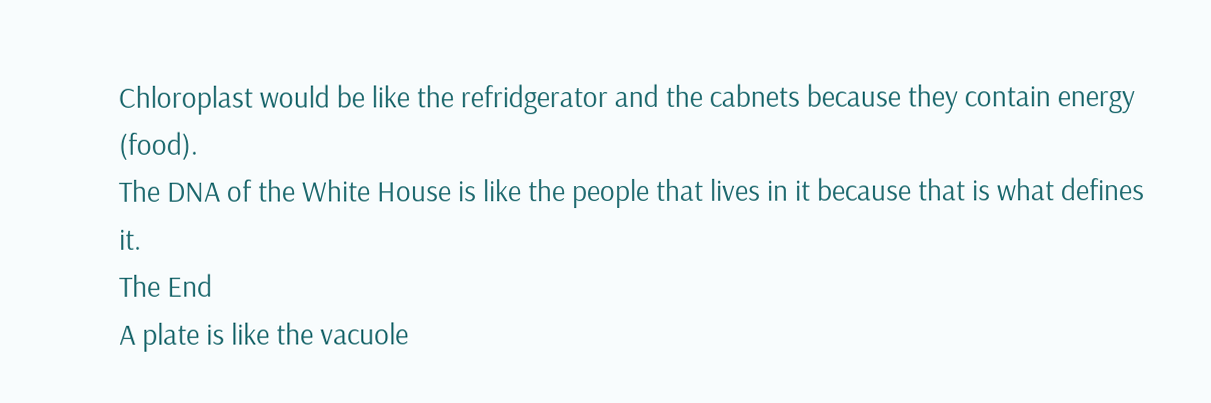Chloroplast would be like the refridgerator and the cabnets because they contain energy (food).
The DNA of the White House is like the people that lives in it because that is what defines it.
The End
A plate is like the vacuole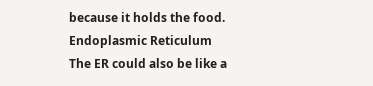because it holds the food.
Endoplasmic Reticulum
The ER could also be like a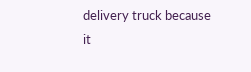delivery truck because it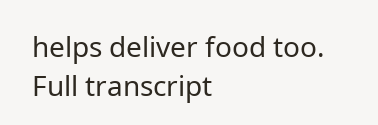helps deliver food too.
Full transcript